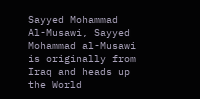Sayyed Mohammad Al-Musawi, Sayyed Mohammad al-Musawi is originally from Iraq and heads up the World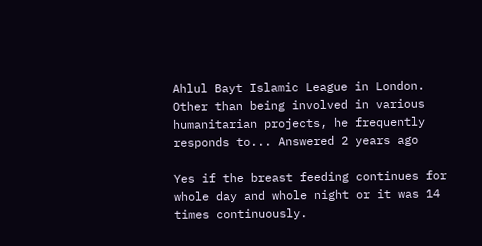Ahlul Bayt Islamic League in London. Other than being involved in various humanitarian projects, he frequently responds to... Answered 2 years ago

Yes if the breast feeding continues for whole day and whole night or it was 14 times continuously.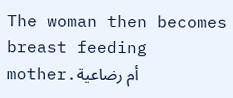The woman then becomes breast feeding mother.أم رضاعية